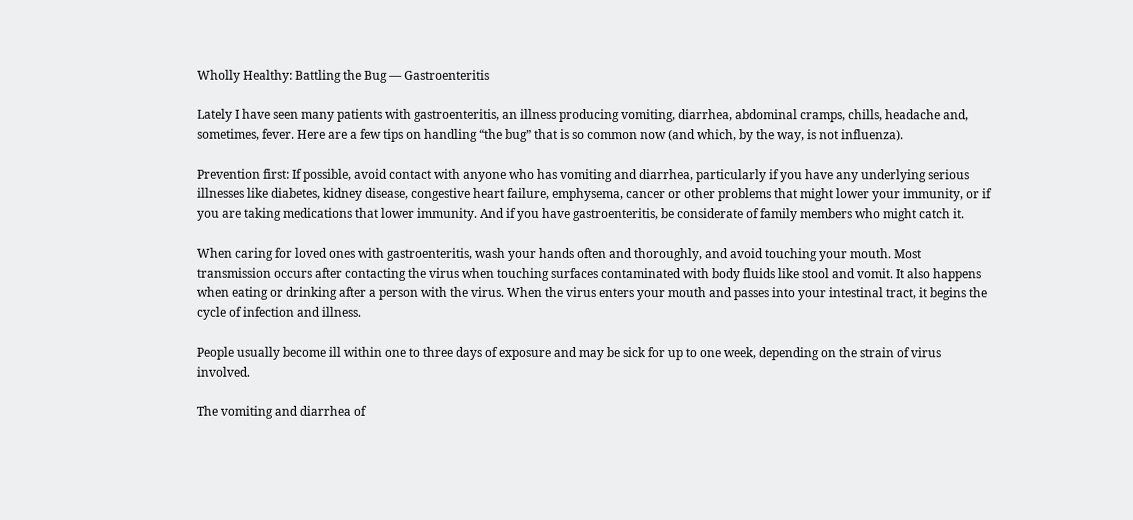Wholly Healthy: Battling the Bug — Gastroenteritis

Lately I have seen many patients with gastroenteritis, an illness producing vomiting, diarrhea, abdominal cramps, chills, headache and, sometimes, fever. Here are a few tips on handling “the bug” that is so common now (and which, by the way, is not influenza).

Prevention first: If possible, avoid contact with anyone who has vomiting and diarrhea, particularly if you have any underlying serious illnesses like diabetes, kidney disease, congestive heart failure, emphysema, cancer or other problems that might lower your immunity, or if you are taking medications that lower immunity. And if you have gastroenteritis, be considerate of family members who might catch it.

When caring for loved ones with gastroenteritis, wash your hands often and thoroughly, and avoid touching your mouth. Most transmission occurs after contacting the virus when touching surfaces contaminated with body fluids like stool and vomit. It also happens when eating or drinking after a person with the virus. When the virus enters your mouth and passes into your intestinal tract, it begins the cycle of infection and illness.

People usually become ill within one to three days of exposure and may be sick for up to one week, depending on the strain of virus involved.

The vomiting and diarrhea of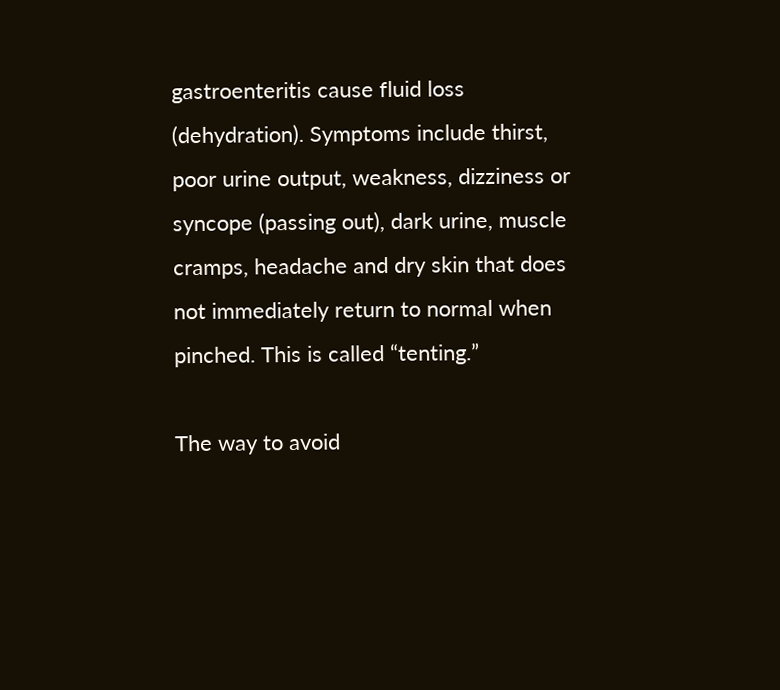gastroenteritis cause fluid loss (dehydration). Symptoms include thirst, poor urine output, weakness, dizziness or syncope (passing out), dark urine, muscle cramps, headache and dry skin that does not immediately return to normal when pinched. This is called “tenting.”

The way to avoid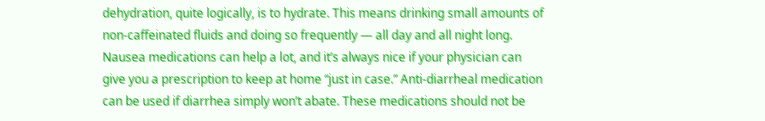dehydration, quite logically, is to hydrate. This means drinking small amounts of non-caffeinated fluids and doing so frequently — all day and all night long. Nausea medications can help a lot, and it’s always nice if your physician can give you a prescription to keep at home “just in case.” Anti-diarrheal medication can be used if diarrhea simply won’t abate. These medications should not be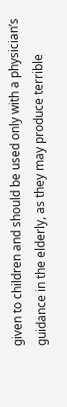given to children and should be used only with a physician’s guidance in the elderly, as they may produce terrible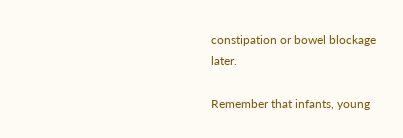constipation or bowel blockage later.

Remember that infants, young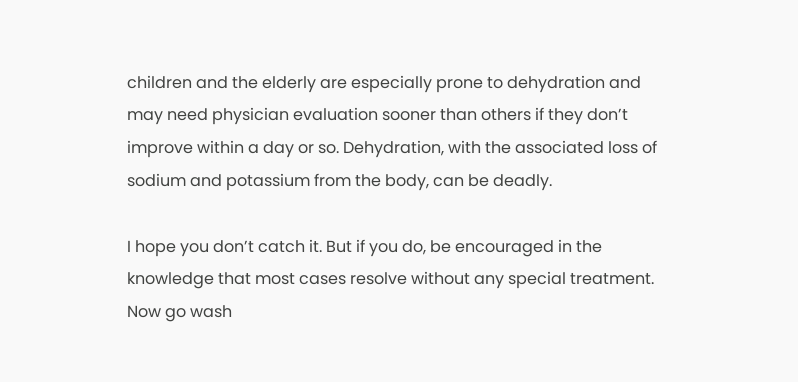children and the elderly are especially prone to dehydration and may need physician evaluation sooner than others if they don’t improve within a day or so. Dehydration, with the associated loss of sodium and potassium from the body, can be deadly.

I hope you don’t catch it. But if you do, be encouraged in the knowledge that most cases resolve without any special treatment. Now go wash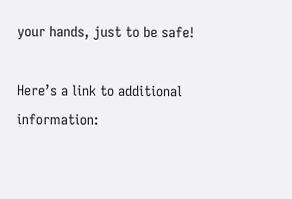your hands, just to be safe!

Here’s a link to additional information: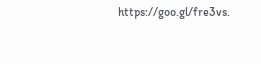https://goo.gl/fre3vs.